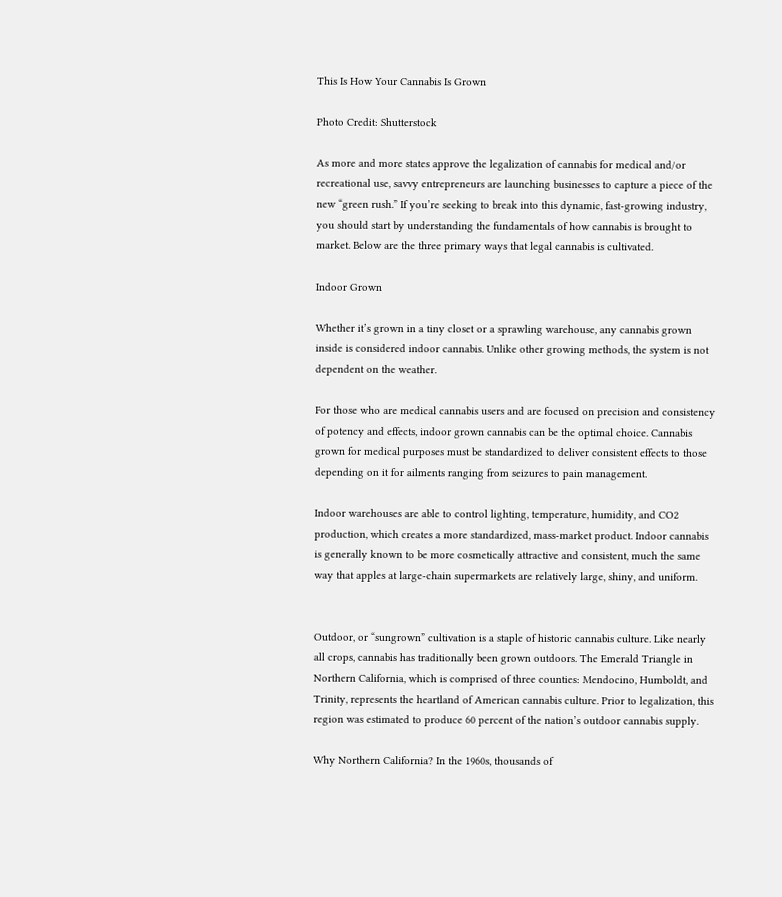This Is How Your Cannabis Is Grown

Photo Credit: Shutterstock

As more and more states approve the legalization of cannabis for medical and/or recreational use, savvy entrepreneurs are launching businesses to capture a piece of the new “green rush.” If you’re seeking to break into this dynamic, fast-growing industry, you should start by understanding the fundamentals of how cannabis is brought to market. Below are the three primary ways that legal cannabis is cultivated.

Indoor Grown

Whether it’s grown in a tiny closet or a sprawling warehouse, any cannabis grown inside is considered indoor cannabis. Unlike other growing methods, the system is not dependent on the weather.

For those who are medical cannabis users and are focused on precision and consistency of potency and effects, indoor grown cannabis can be the optimal choice. Cannabis grown for medical purposes must be standardized to deliver consistent effects to those depending on it for ailments ranging from seizures to pain management.

Indoor warehouses are able to control lighting, temperature, humidity, and CO2 production, which creates a more standardized, mass-market product. Indoor cannabis is generally known to be more cosmetically attractive and consistent, much the same way that apples at large-chain supermarkets are relatively large, shiny, and uniform.


Outdoor, or “sungrown” cultivation is a staple of historic cannabis culture. Like nearly all crops, cannabis has traditionally been grown outdoors. The Emerald Triangle in Northern California, which is comprised of three counties: Mendocino, Humboldt, and Trinity, represents the heartland of American cannabis culture. Prior to legalization, this region was estimated to produce 60 percent of the nation’s outdoor cannabis supply.

Why Northern California? In the 1960s, thousands of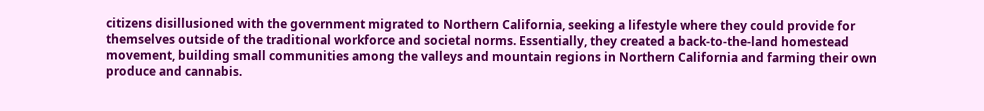citizens disillusioned with the government migrated to Northern California, seeking a lifestyle where they could provide for themselves outside of the traditional workforce and societal norms. Essentially, they created a back-to-the-land homestead movement, building small communities among the valleys and mountain regions in Northern California and farming their own produce and cannabis.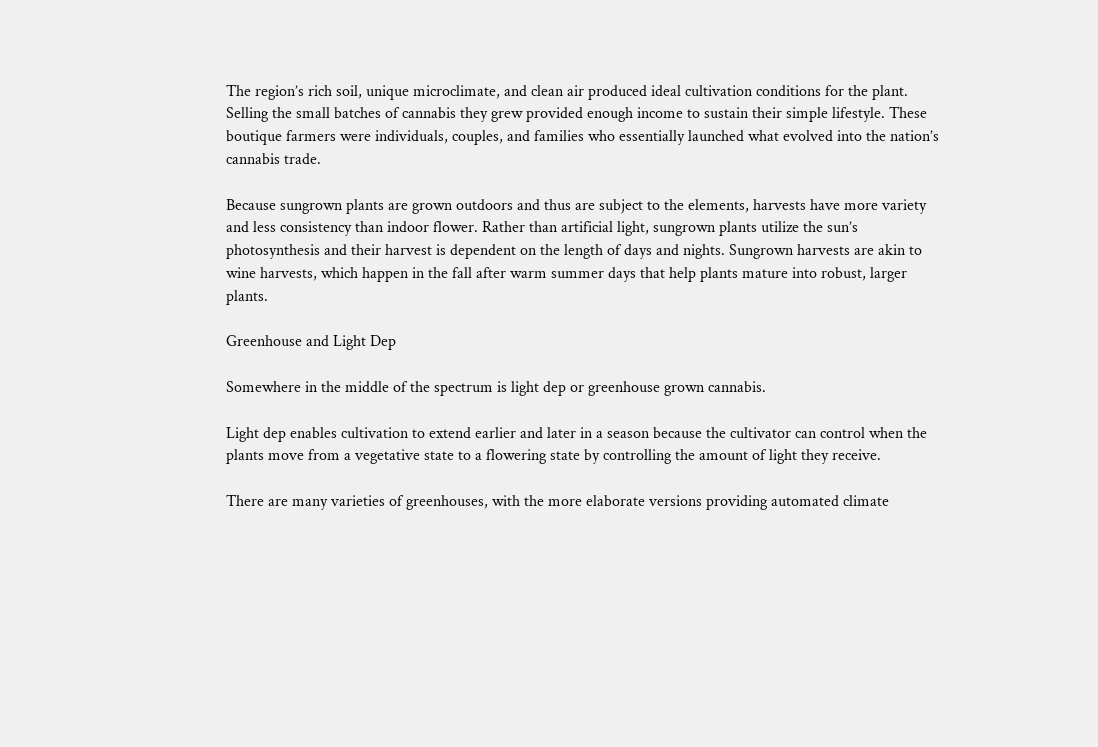The region’s rich soil, unique microclimate, and clean air produced ideal cultivation conditions for the plant. Selling the small batches of cannabis they grew provided enough income to sustain their simple lifestyle. These boutique farmers were individuals, couples, and families who essentially launched what evolved into the nation’s cannabis trade.

Because sungrown plants are grown outdoors and thus are subject to the elements, harvests have more variety and less consistency than indoor flower. Rather than artificial light, sungrown plants utilize the sun’s photosynthesis and their harvest is dependent on the length of days and nights. Sungrown harvests are akin to wine harvests, which happen in the fall after warm summer days that help plants mature into robust, larger plants.

Greenhouse and Light Dep

Somewhere in the middle of the spectrum is light dep or greenhouse grown cannabis.

Light dep enables cultivation to extend earlier and later in a season because the cultivator can control when the plants move from a vegetative state to a flowering state by controlling the amount of light they receive.

There are many varieties of greenhouses, with the more elaborate versions providing automated climate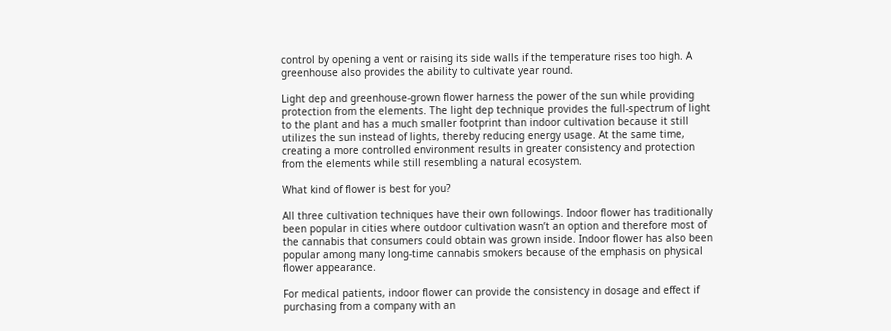control by opening a vent or raising its side walls if the temperature rises too high. A greenhouse also provides the ability to cultivate year round.

Light dep and greenhouse-grown flower harness the power of the sun while providing protection from the elements. The light dep technique provides the full-spectrum of light to the plant and has a much smaller footprint than indoor cultivation because it still utilizes the sun instead of lights, thereby reducing energy usage. At the same time, creating a more controlled environment results in greater consistency and protection from the elements while still resembling a natural ecosystem.

What kind of flower is best for you?

All three cultivation techniques have their own followings. Indoor flower has traditionally been popular in cities where outdoor cultivation wasn’t an option and therefore most of the cannabis that consumers could obtain was grown inside. Indoor flower has also been popular among many long-time cannabis smokers because of the emphasis on physical flower appearance.

For medical patients, indoor flower can provide the consistency in dosage and effect if purchasing from a company with an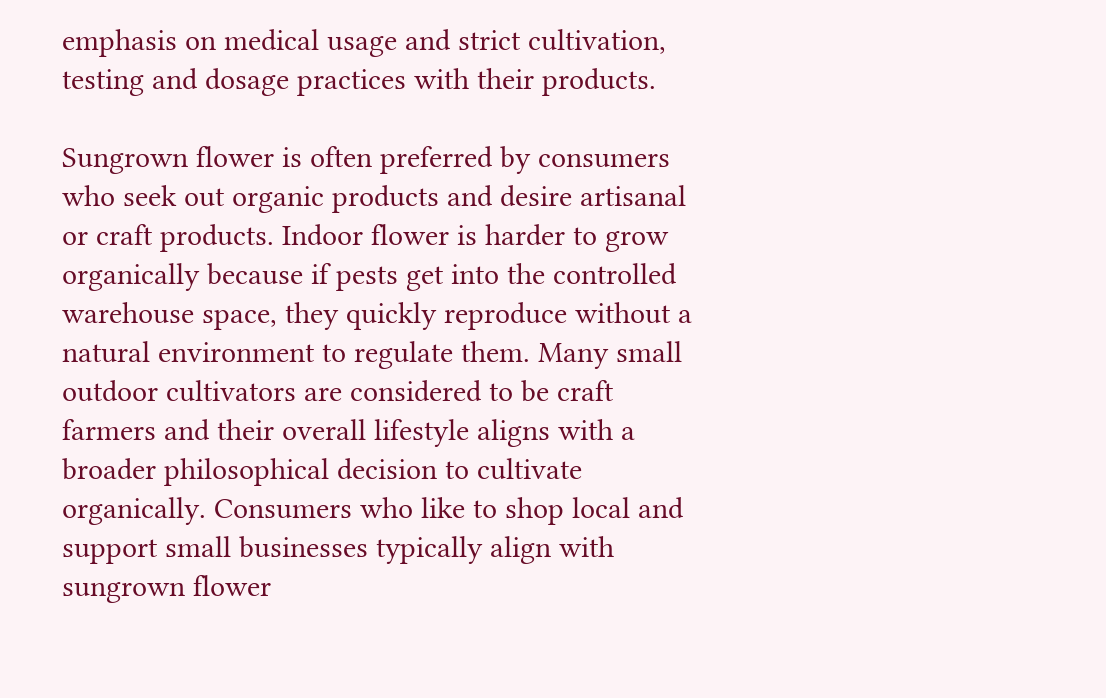emphasis on medical usage and strict cultivation, testing and dosage practices with their products.

Sungrown flower is often preferred by consumers who seek out organic products and desire artisanal or craft products. Indoor flower is harder to grow organically because if pests get into the controlled warehouse space, they quickly reproduce without a natural environment to regulate them. Many small outdoor cultivators are considered to be craft farmers and their overall lifestyle aligns with a broader philosophical decision to cultivate organically. Consumers who like to shop local and support small businesses typically align with sungrown flower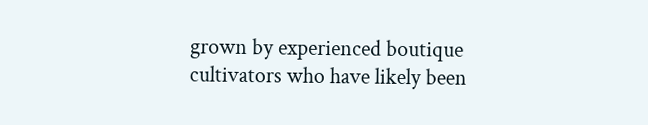grown by experienced boutique cultivators who have likely been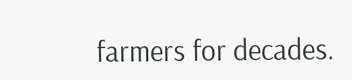farmers for decades.